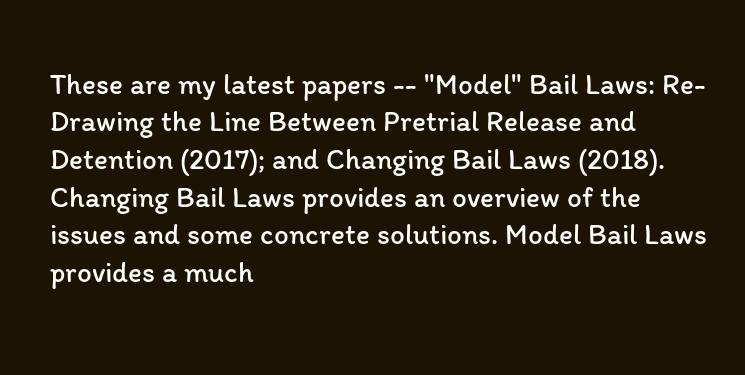These are my latest papers -- "Model" Bail Laws: Re-Drawing the Line Between Pretrial Release and Detention (2017); and Changing Bail Laws (2018). Changing Bail Laws provides an overview of the issues and some concrete solutions. Model Bail Laws provides a much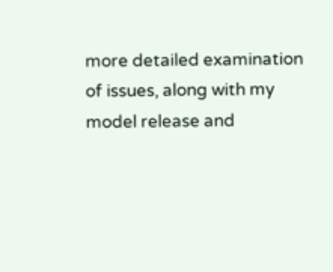more detailed examination of issues, along with my model release and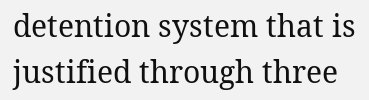detention system that is justified through three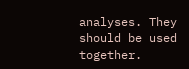analyses. They should be used together.